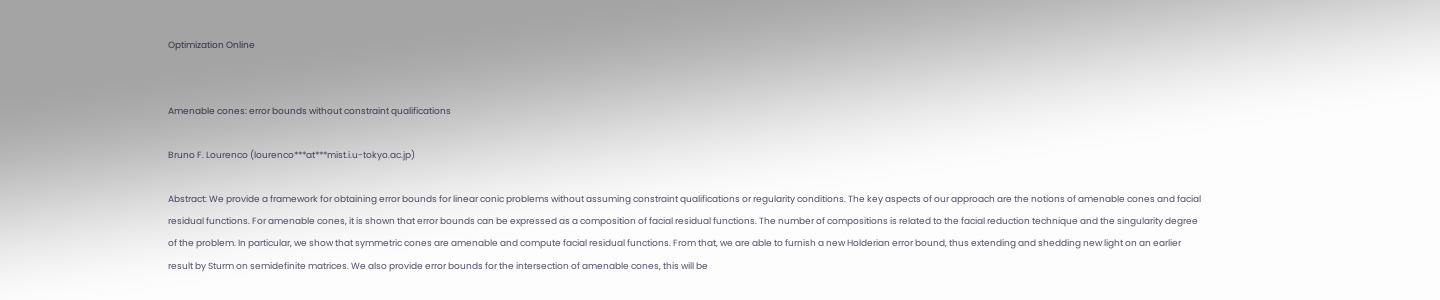Optimization Online


Amenable cones: error bounds without constraint qualifications

Bruno F. Lourenco (lourenco***at***mist.i.u-tokyo.ac.jp)

Abstract: We provide a framework for obtaining error bounds for linear conic problems without assuming constraint qualifications or regularity conditions. The key aspects of our approach are the notions of amenable cones and facial residual functions. For amenable cones, it is shown that error bounds can be expressed as a composition of facial residual functions. The number of compositions is related to the facial reduction technique and the singularity degree of the problem. In particular, we show that symmetric cones are amenable and compute facial residual functions. From that, we are able to furnish a new Holderian error bound, thus extending and shedding new light on an earlier result by Sturm on semidefinite matrices. We also provide error bounds for the intersection of amenable cones, this will be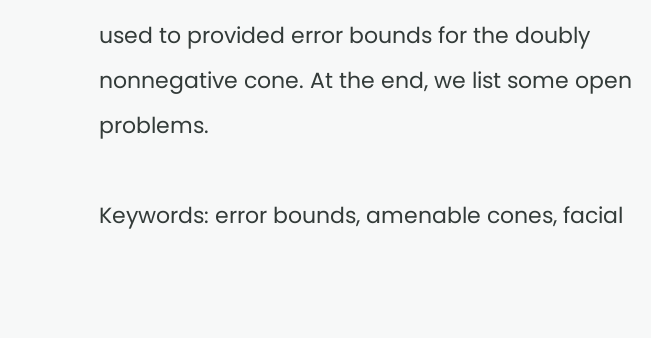used to provided error bounds for the doubly nonnegative cone. At the end, we list some open problems.

Keywords: error bounds, amenable cones, facial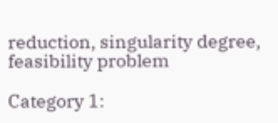reduction, singularity degree, feasibility problem

Category 1: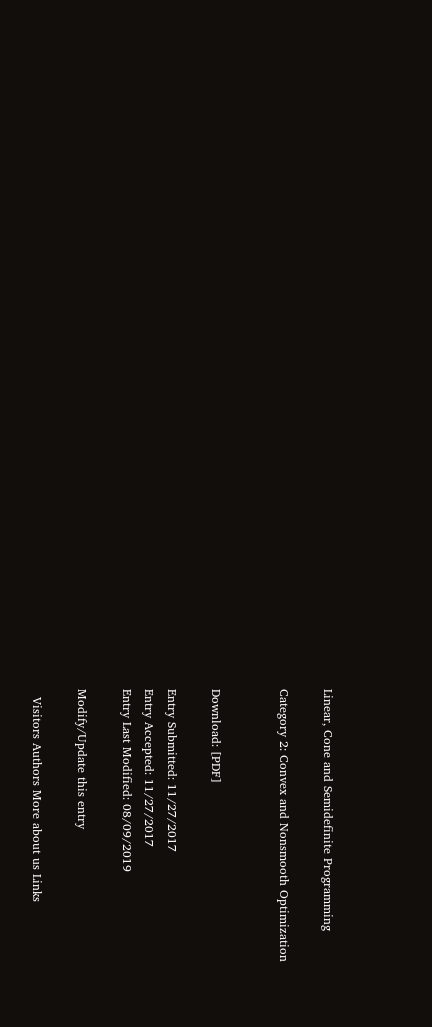Linear, Cone and Semidefinite Programming

Category 2: Convex and Nonsmooth Optimization


Download: [PDF]

Entry Submitted: 11/27/2017
Entry Accepted: 11/27/2017
Entry Last Modified: 08/09/2019

Modify/Update this entry

  Visitors Authors More about us Links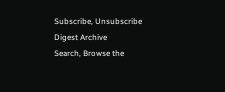Subscribe, Unsubscribe
Digest Archive
Search, Browse the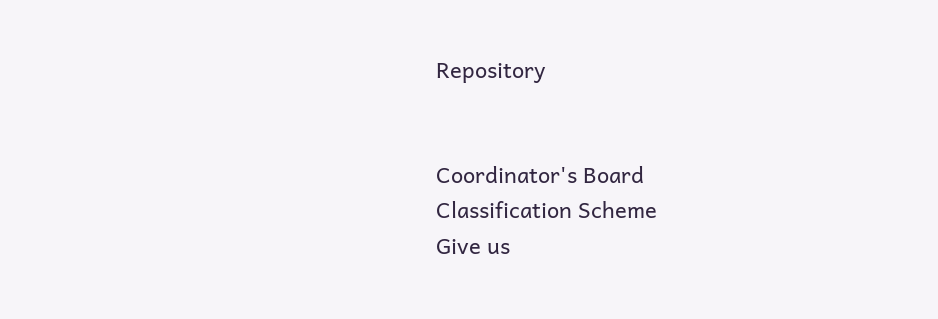Repository


Coordinator's Board
Classification Scheme
Give us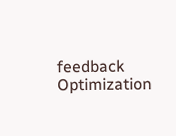feedback
Optimization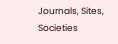Journals, Sites, Societies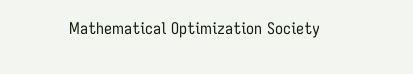Mathematical Optimization Society